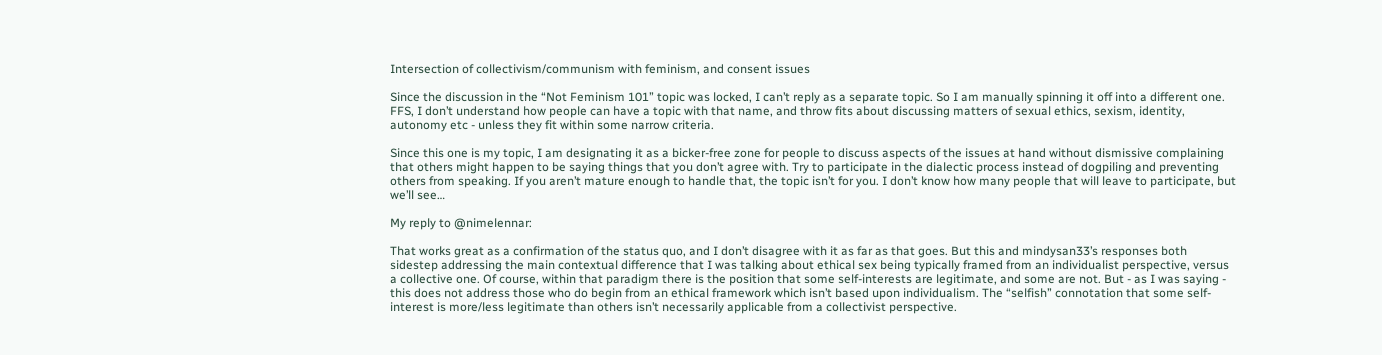Intersection of collectivism/communism with feminism, and consent issues

Since the discussion in the “Not Feminism 101” topic was locked, I can’t reply as a separate topic. So I am manually spinning it off into a different one. FFS, I don’t understand how people can have a topic with that name, and throw fits about discussing matters of sexual ethics, sexism, identity, autonomy etc - unless they fit within some narrow criteria.

Since this one is my topic, I am designating it as a bicker-free zone for people to discuss aspects of the issues at hand without dismissive complaining that others might happen to be saying things that you don’t agree with. Try to participate in the dialectic process instead of dogpiling and preventing others from speaking. If you aren’t mature enough to handle that, the topic isn’t for you. I don’t know how many people that will leave to participate, but we’ll see…

My reply to @nimelennar:

That works great as a confirmation of the status quo, and I don’t disagree with it as far as that goes. But this and mindysan33’s responses both sidestep addressing the main contextual difference that I was talking about ethical sex being typically framed from an individualist perspective, versus a collective one. Of course, within that paradigm there is the position that some self-interests are legitimate, and some are not. But - as I was saying - this does not address those who do begin from an ethical framework which isn’t based upon individualism. The “selfish” connotation that some self-interest is more/less legitimate than others isn’t necessarily applicable from a collectivist perspective.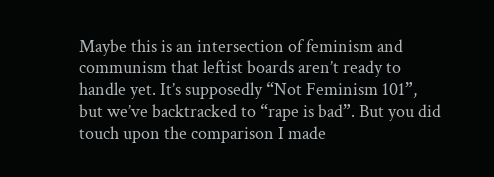Maybe this is an intersection of feminism and communism that leftist boards aren’t ready to handle yet. It’s supposedly “Not Feminism 101”, but we’ve backtracked to “rape is bad”. But you did touch upon the comparison I made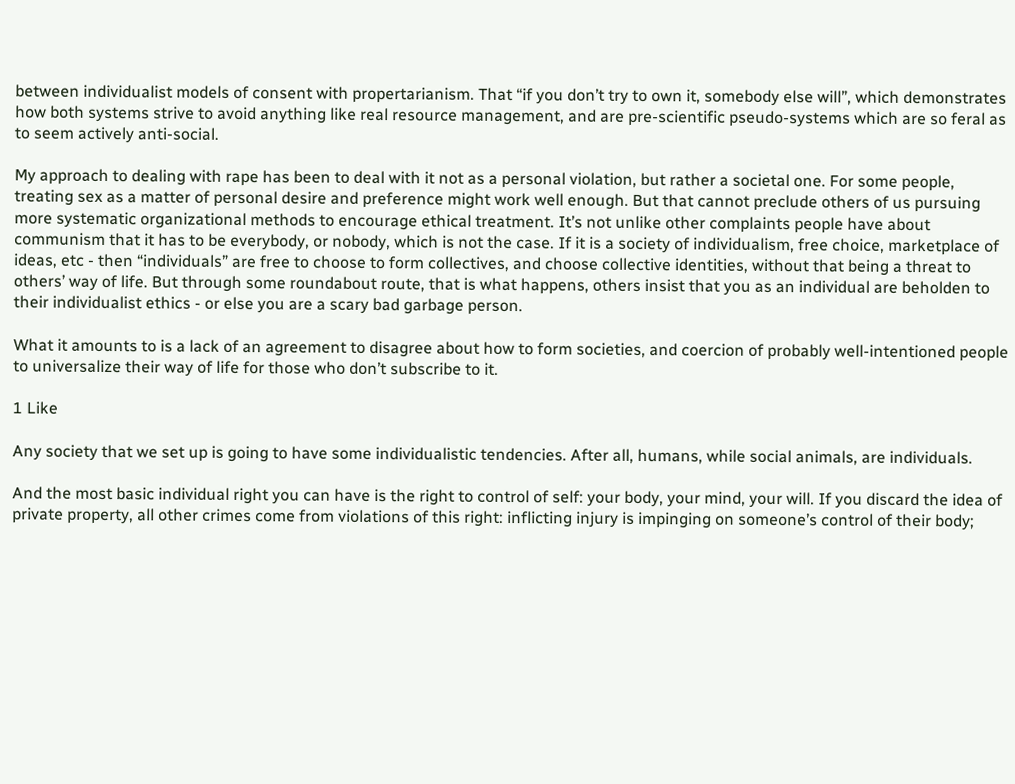between individualist models of consent with propertarianism. That “if you don’t try to own it, somebody else will”, which demonstrates how both systems strive to avoid anything like real resource management, and are pre-scientific pseudo-systems which are so feral as to seem actively anti-social.

My approach to dealing with rape has been to deal with it not as a personal violation, but rather a societal one. For some people, treating sex as a matter of personal desire and preference might work well enough. But that cannot preclude others of us pursuing more systematic organizational methods to encourage ethical treatment. It’s not unlike other complaints people have about communism that it has to be everybody, or nobody, which is not the case. If it is a society of individualism, free choice, marketplace of ideas, etc - then “individuals” are free to choose to form collectives, and choose collective identities, without that being a threat to others’ way of life. But through some roundabout route, that is what happens, others insist that you as an individual are beholden to their individualist ethics - or else you are a scary bad garbage person.

What it amounts to is a lack of an agreement to disagree about how to form societies, and coercion of probably well-intentioned people to universalize their way of life for those who don’t subscribe to it.

1 Like

Any society that we set up is going to have some individualistic tendencies. After all, humans, while social animals, are individuals.

And the most basic individual right you can have is the right to control of self: your body, your mind, your will. If you discard the idea of private property, all other crimes come from violations of this right: inflicting injury is impinging on someone’s control of their body;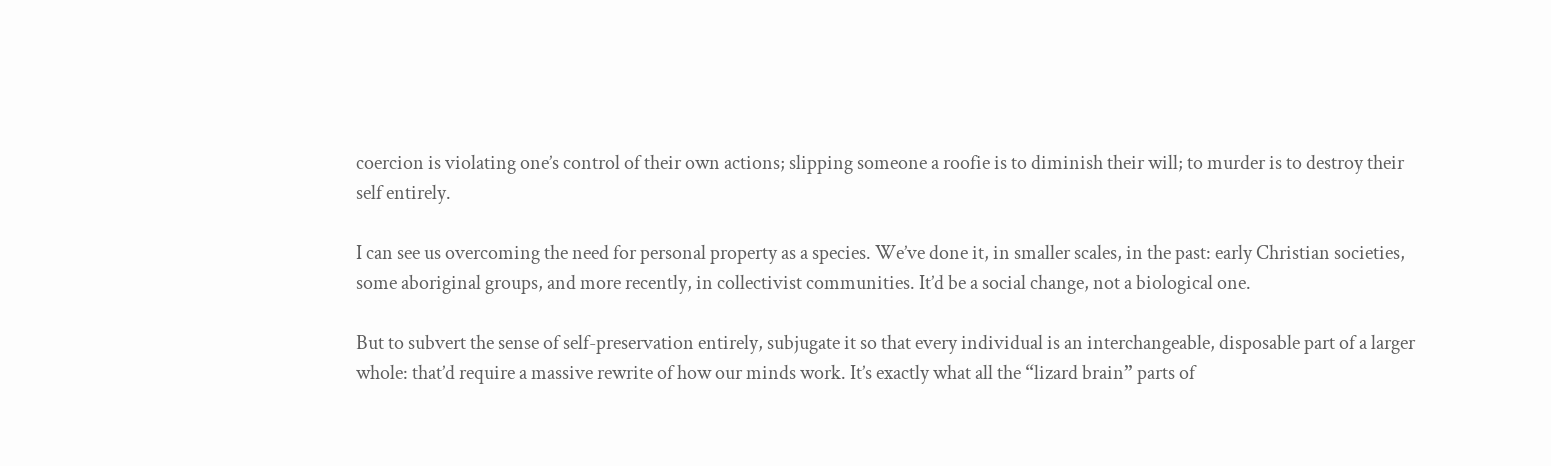coercion is violating one’s control of their own actions; slipping someone a roofie is to diminish their will; to murder is to destroy their self entirely.

I can see us overcoming the need for personal property as a species. We’ve done it, in smaller scales, in the past: early Christian societies, some aboriginal groups, and more recently, in collectivist communities. It’d be a social change, not a biological one.

But to subvert the sense of self-preservation entirely, subjugate it so that every individual is an interchangeable, disposable part of a larger whole: that’d require a massive rewrite of how our minds work. It’s exactly what all the “lizard brain” parts of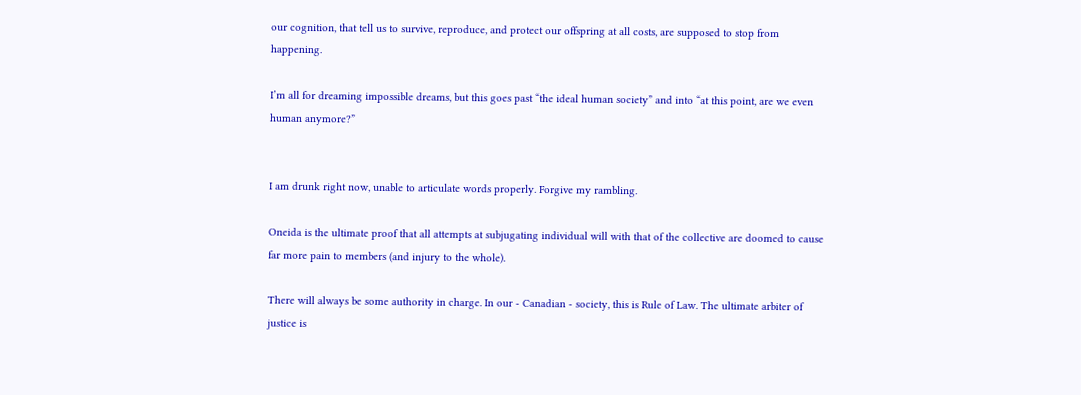our cognition, that tell us to survive, reproduce, and protect our offspring at all costs, are supposed to stop from happening.

I’m all for dreaming impossible dreams, but this goes past “the ideal human society” and into “at this point, are we even human anymore?”


I am drunk right now, unable to articulate words properly. Forgive my rambling.

Oneida is the ultimate proof that all attempts at subjugating individual will with that of the collective are doomed to cause far more pain to members (and injury to the whole).

There will always be some authority in charge. In our - Canadian - society, this is Rule of Law. The ultimate arbiter of justice is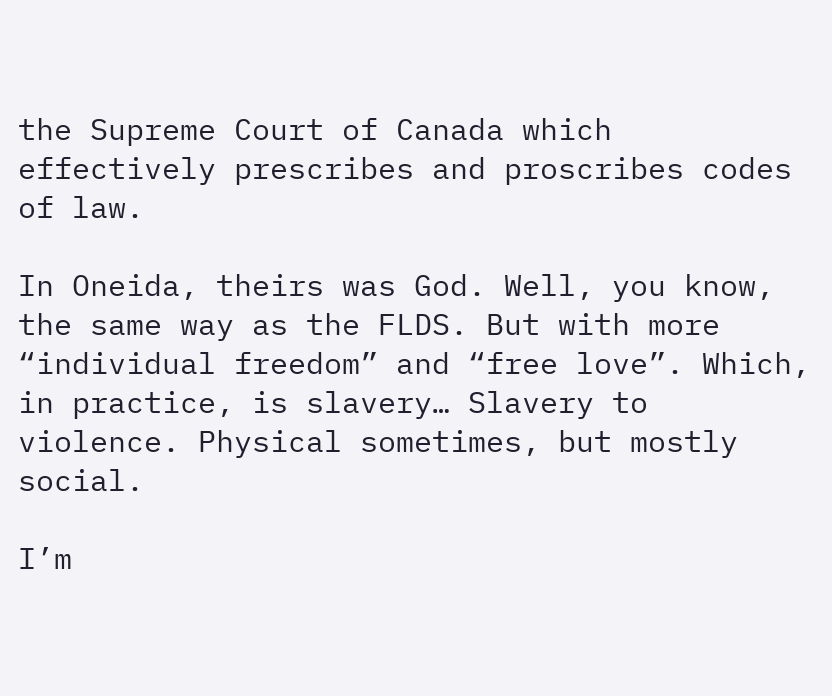the Supreme Court of Canada which effectively prescribes and proscribes codes of law.

In Oneida, theirs was God. Well, you know, the same way as the FLDS. But with more “individual freedom” and “free love”. Which, in practice, is slavery… Slavery to violence. Physical sometimes, but mostly social.

I’m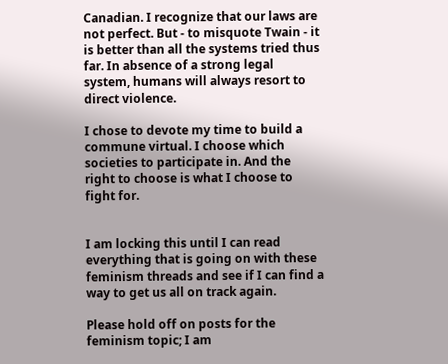Canadian. I recognize that our laws are not perfect. But - to misquote Twain - it is better than all the systems tried thus far. In absence of a strong legal system, humans will always resort to direct violence.

I chose to devote my time to build a commune virtual. I choose which societies to participate in. And the right to choose is what I choose to fight for.


I am locking this until I can read everything that is going on with these feminism threads and see if I can find a way to get us all on track again.

Please hold off on posts for the feminism topic; I am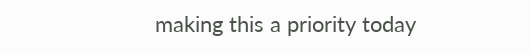making this a priority today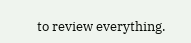to review everything.